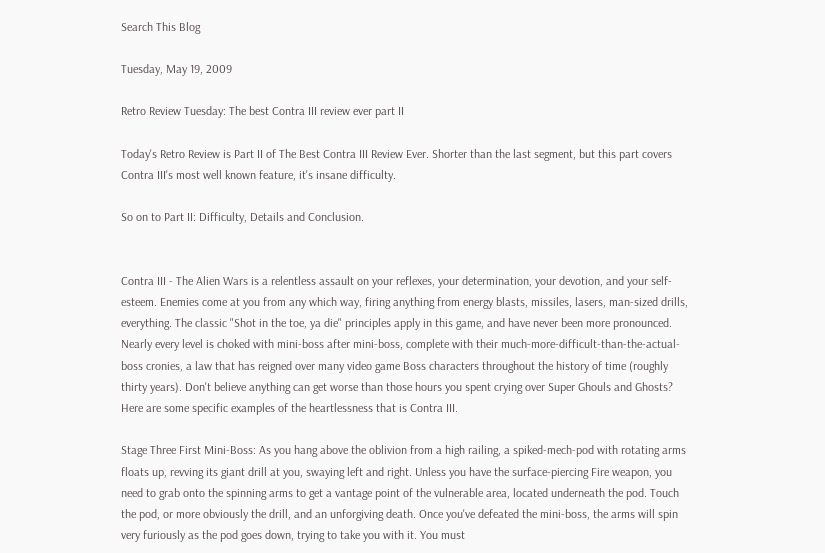Search This Blog

Tuesday, May 19, 2009

Retro Review Tuesday: The best Contra III review ever part II

Today's Retro Review is Part II of The Best Contra III Review Ever. Shorter than the last segment, but this part covers Contra III's most well known feature, it's insane difficulty.

So on to Part II: Difficulty, Details and Conclusion.


Contra III - The Alien Wars is a relentless assault on your reflexes, your determination, your devotion, and your self-esteem. Enemies come at you from any which way, firing anything from energy blasts, missiles, lasers, man-sized drills, everything. The classic "Shot in the toe, ya die" principles apply in this game, and have never been more pronounced. Nearly every level is choked with mini-boss after mini-boss, complete with their much-more-difficult-than-the-actual-boss cronies, a law that has reigned over many video game Boss characters throughout the history of time (roughly thirty years). Don't believe anything can get worse than those hours you spent crying over Super Ghouls and Ghosts? Here are some specific examples of the heartlessness that is Contra III.

Stage Three First Mini-Boss: As you hang above the oblivion from a high railing, a spiked-mech-pod with rotating arms floats up, revving its giant drill at you, swaying left and right. Unless you have the surface-piercing Fire weapon, you need to grab onto the spinning arms to get a vantage point of the vulnerable area, located underneath the pod. Touch the pod, or more obviously the drill, and an unforgiving death. Once you've defeated the mini-boss, the arms will spin very furiously as the pod goes down, trying to take you with it. You must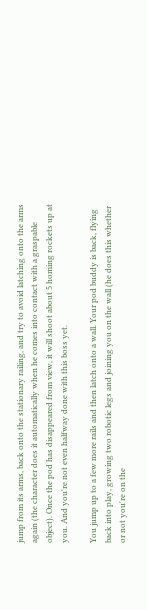jump from its arms, back onto the stationary railing, and try to avoid latching onto the arms again (the character does it automatically when he comes into contact with a graspable object). Once the pod has disappeared from view, it will shoot about 5 homing rockets up at you. And you're not even halfway done with this boss yet.

You jump up to a few more rails and then latch onto a wall. Your pod buddy is back, flying back into play, growing two robotic legs and joining you on the wall (he does this whether or not you're on the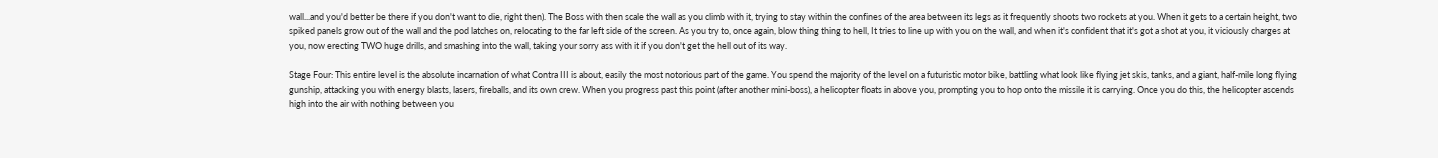wall...and you'd better be there if you don't want to die, right then). The Boss with then scale the wall as you climb with it, trying to stay within the confines of the area between its legs as it frequently shoots two rockets at you. When it gets to a certain height, two spiked panels grow out of the wall and the pod latches on, relocating to the far left side of the screen. As you try to, once again, blow thing thing to hell, It tries to line up with you on the wall, and when it's confident that it's got a shot at you, it viciously charges at you, now erecting TWO huge drills, and smashing into the wall, taking your sorry ass with it if you don't get the hell out of its way.

Stage Four: This entire level is the absolute incarnation of what Contra III is about, easily the most notorious part of the game. You spend the majority of the level on a futuristic motor bike, battling what look like flying jet skis, tanks, and a giant, half-mile long flying gunship, attacking you with energy blasts, lasers, fireballs, and its own crew. When you progress past this point (after another mini-boss), a helicopter floats in above you, prompting you to hop onto the missile it is carrying. Once you do this, the helicopter ascends high into the air with nothing between you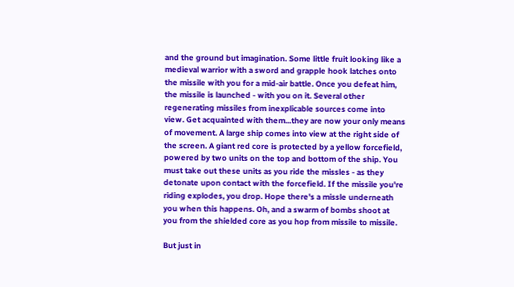and the ground but imagination. Some little fruit looking like a medieval warrior with a sword and grapple hook latches onto the missile with you for a mid-air battle. Once you defeat him, the missile is launched - with you on it. Several other regenerating missiles from inexplicable sources come into view. Get acquainted with them...they are now your only means of movement. A large ship comes into view at the right side of the screen. A giant red core is protected by a yellow forcefield, powered by two units on the top and bottom of the ship. You must take out these units as you ride the missles - as they detonate upon contact with the forcefield. If the missile you're riding explodes, you drop. Hope there's a missle underneath you when this happens. Oh, and a swarm of bombs shoot at you from the shielded core as you hop from missile to missile.

But just in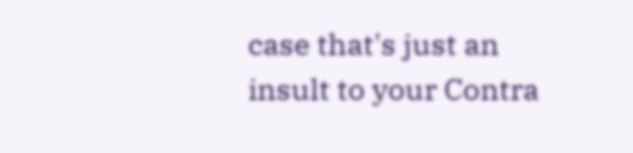case that's just an insult to your Contra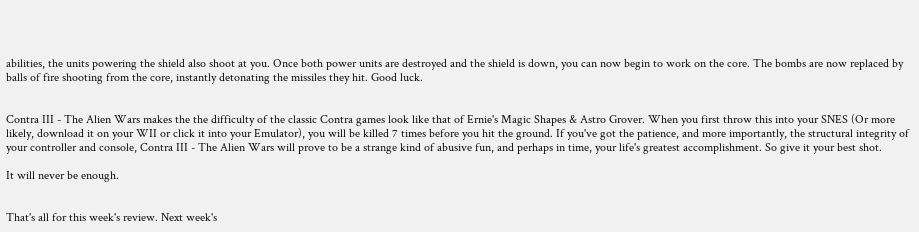abilities, the units powering the shield also shoot at you. Once both power units are destroyed and the shield is down, you can now begin to work on the core. The bombs are now replaced by balls of fire shooting from the core, instantly detonating the missiles they hit. Good luck.


Contra III - The Alien Wars makes the the difficulty of the classic Contra games look like that of Ernie's Magic Shapes & Astro Grover. When you first throw this into your SNES (Or more likely, download it on your WII or click it into your Emulator), you will be killed 7 times before you hit the ground. If you've got the patience, and more importantly, the structural integrity of your controller and console, Contra III - The Alien Wars will prove to be a strange kind of abusive fun, and perhaps in time, your life's greatest accomplishment. So give it your best shot.

It will never be enough.


That's all for this week's review. Next week's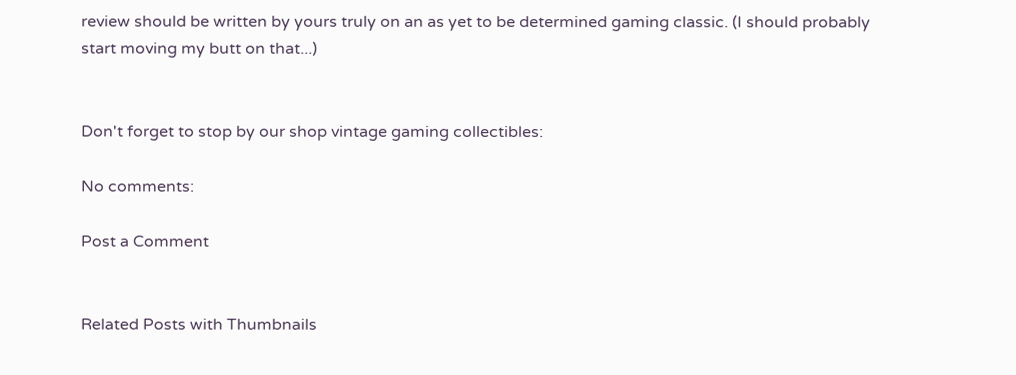review should be written by yours truly on an as yet to be determined gaming classic. (I should probably start moving my butt on that...)


Don't forget to stop by our shop vintage gaming collectibles:

No comments:

Post a Comment


Related Posts with Thumbnails